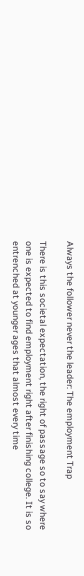Always the follower never the leader: The employment Trap

There is this societal expectation, the right of passage so to say where one is expected to find employment right after finishing college. It is so entrenched at younger ages that almost every time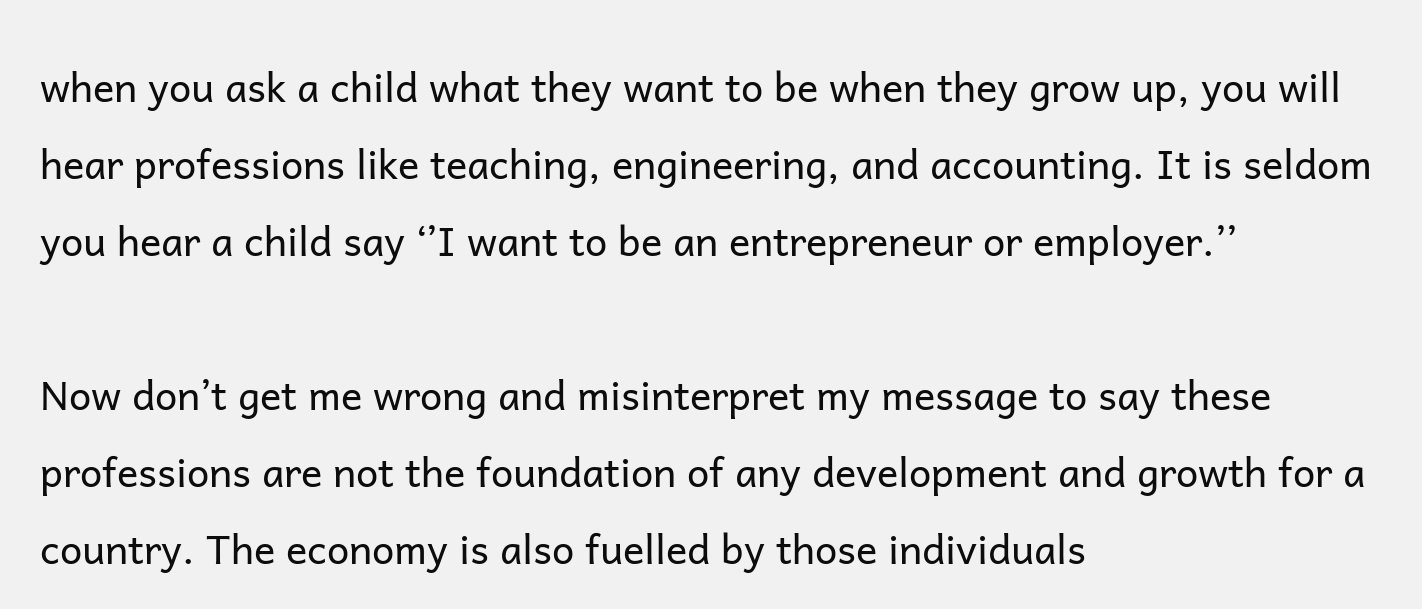when you ask a child what they want to be when they grow up, you will hear professions like teaching, engineering, and accounting. It is seldom you hear a child say ‘’I want to be an entrepreneur or employer.’’

Now don’t get me wrong and misinterpret my message to say these professions are not the foundation of any development and growth for a country. The economy is also fuelled by those individuals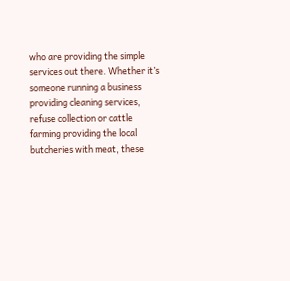who are providing the simple services out there. Whether it’s someone running a business providing cleaning services, refuse collection or cattle farming providing the local butcheries with meat, these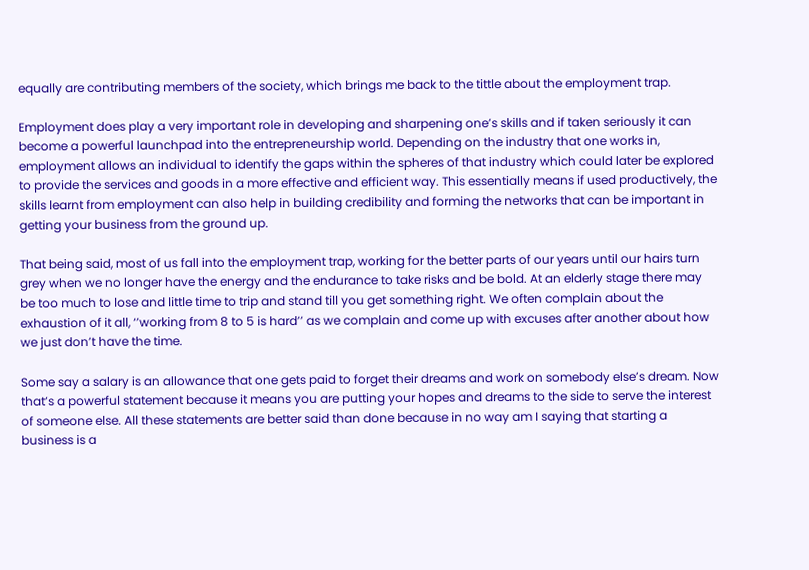equally are contributing members of the society, which brings me back to the tittle about the employment trap.

Employment does play a very important role in developing and sharpening one’s skills and if taken seriously it can become a powerful launchpad into the entrepreneurship world. Depending on the industry that one works in, employment allows an individual to identify the gaps within the spheres of that industry which could later be explored to provide the services and goods in a more effective and efficient way. This essentially means if used productively, the skills learnt from employment can also help in building credibility and forming the networks that can be important in getting your business from the ground up.

That being said, most of us fall into the employment trap, working for the better parts of our years until our hairs turn grey when we no longer have the energy and the endurance to take risks and be bold. At an elderly stage there may be too much to lose and little time to trip and stand till you get something right. We often complain about the exhaustion of it all, ‘’working from 8 to 5 is hard’’ as we complain and come up with excuses after another about how we just don’t have the time.

Some say a salary is an allowance that one gets paid to forget their dreams and work on somebody else’s dream. Now that’s a powerful statement because it means you are putting your hopes and dreams to the side to serve the interest of someone else. All these statements are better said than done because in no way am I saying that starting a business is a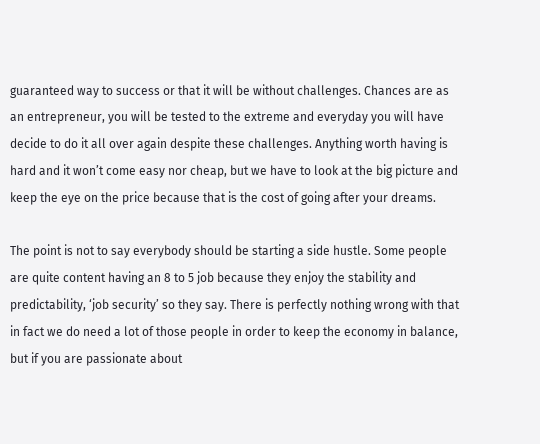guaranteed way to success or that it will be without challenges. Chances are as an entrepreneur, you will be tested to the extreme and everyday you will have decide to do it all over again despite these challenges. Anything worth having is hard and it won’t come easy nor cheap, but we have to look at the big picture and keep the eye on the price because that is the cost of going after your dreams.

The point is not to say everybody should be starting a side hustle. Some people are quite content having an 8 to 5 job because they enjoy the stability and predictability, ‘job security’ so they say. There is perfectly nothing wrong with that in fact we do need a lot of those people in order to keep the economy in balance, but if you are passionate about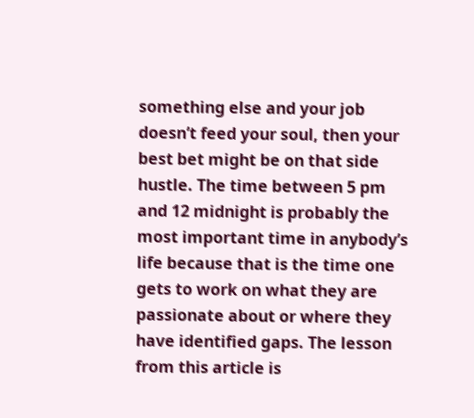something else and your job doesn’t feed your soul, then your best bet might be on that side hustle. The time between 5 pm and 12 midnight is probably the most important time in anybody’s life because that is the time one gets to work on what they are passionate about or where they have identified gaps. The lesson from this article is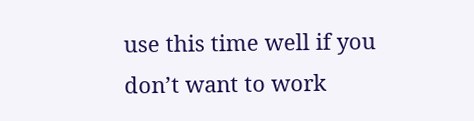use this time well if you don’t want to work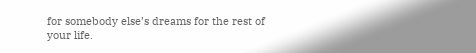for somebody else’s dreams for the rest of your life.